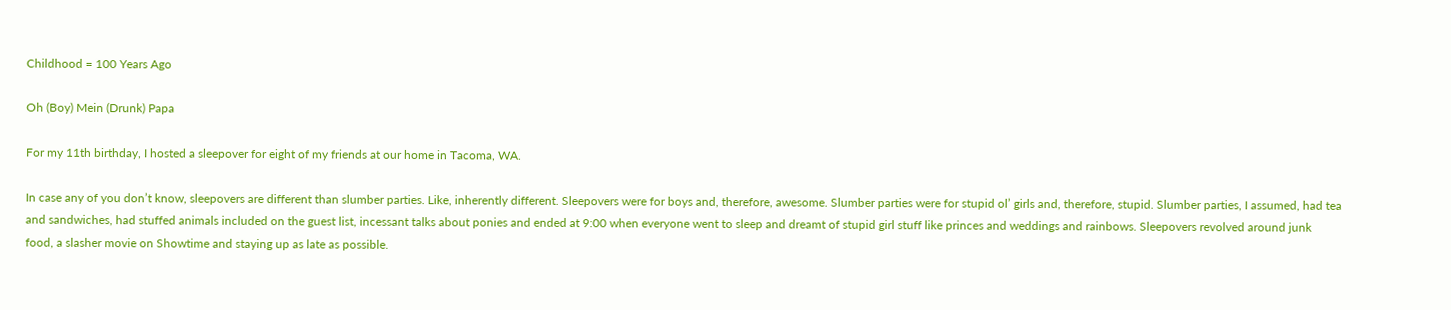Childhood = 100 Years Ago

Oh (Boy) Mein (Drunk) Papa

For my 11th birthday, I hosted a sleepover for eight of my friends at our home in Tacoma, WA.

In case any of you don’t know, sleepovers are different than slumber parties. Like, inherently different. Sleepovers were for boys and, therefore, awesome. Slumber parties were for stupid ol’ girls and, therefore, stupid. Slumber parties, I assumed, had tea and sandwiches, had stuffed animals included on the guest list, incessant talks about ponies and ended at 9:00 when everyone went to sleep and dreamt of stupid girl stuff like princes and weddings and rainbows. Sleepovers revolved around junk food, a slasher movie on Showtime and staying up as late as possible.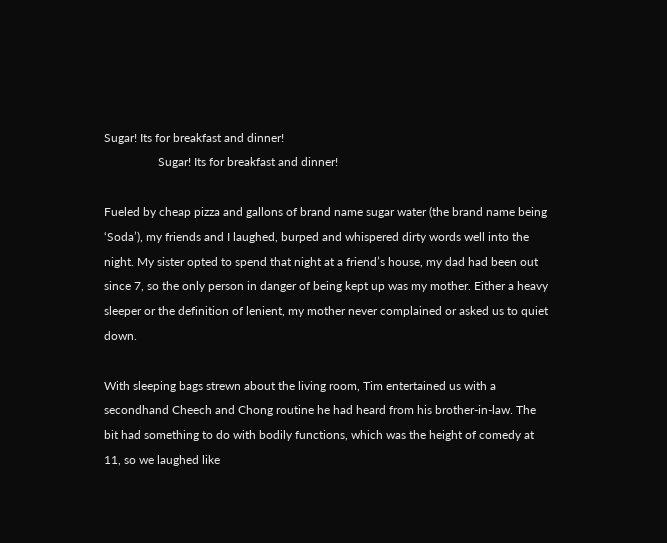Sugar! Its for breakfast and dinner!
                  Sugar! Its for breakfast and dinner!

Fueled by cheap pizza and gallons of brand name sugar water (the brand name being ‘Soda’), my friends and I laughed, burped and whispered dirty words well into the night. My sister opted to spend that night at a friend’s house, my dad had been out since 7, so the only person in danger of being kept up was my mother. Either a heavy sleeper or the definition of lenient, my mother never complained or asked us to quiet down.

With sleeping bags strewn about the living room, Tim entertained us with a secondhand Cheech and Chong routine he had heard from his brother-in-law. The bit had something to do with bodily functions, which was the height of comedy at 11, so we laughed like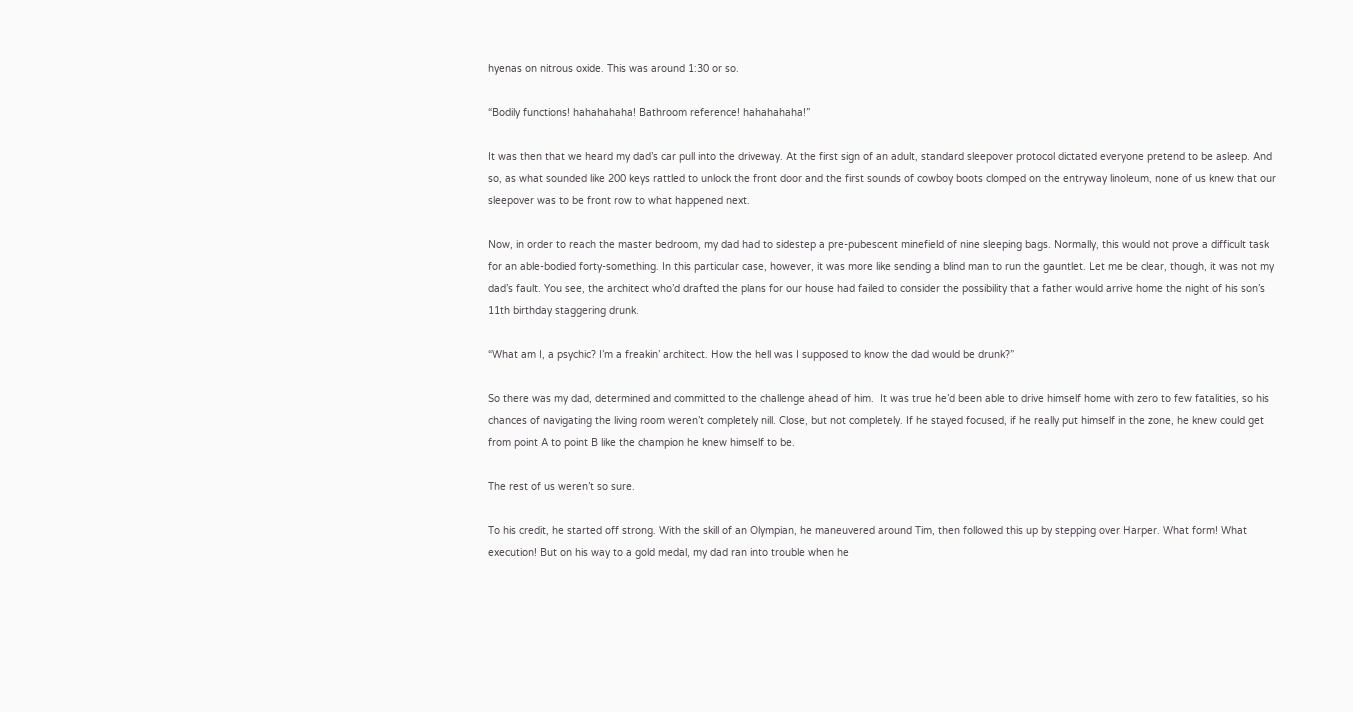hyenas on nitrous oxide. This was around 1:30 or so.

“Bodily functions! hahahahaha! Bathroom reference! hahahahaha!”

It was then that we heard my dad’s car pull into the driveway. At the first sign of an adult, standard sleepover protocol dictated everyone pretend to be asleep. And so, as what sounded like 200 keys rattled to unlock the front door and the first sounds of cowboy boots clomped on the entryway linoleum, none of us knew that our sleepover was to be front row to what happened next.

Now, in order to reach the master bedroom, my dad had to sidestep a pre-pubescent minefield of nine sleeping bags. Normally, this would not prove a difficult task for an able-bodied forty-something. In this particular case, however, it was more like sending a blind man to run the gauntlet. Let me be clear, though, it was not my dad’s fault. You see, the architect who’d drafted the plans for our house had failed to consider the possibility that a father would arrive home the night of his son’s 11th birthday staggering drunk.

“What am I, a psychic? I’m a freakin’ architect. How the hell was I supposed to know the dad would be drunk?”

So there was my dad, determined and committed to the challenge ahead of him.  It was true he’d been able to drive himself home with zero to few fatalities, so his chances of navigating the living room weren’t completely nill. Close, but not completely. If he stayed focused, if he really put himself in the zone, he knew could get from point A to point B like the champion he knew himself to be.

The rest of us weren’t so sure.

To his credit, he started off strong. With the skill of an Olympian, he maneuvered around Tim, then followed this up by stepping over Harper. What form! What execution! But on his way to a gold medal, my dad ran into trouble when he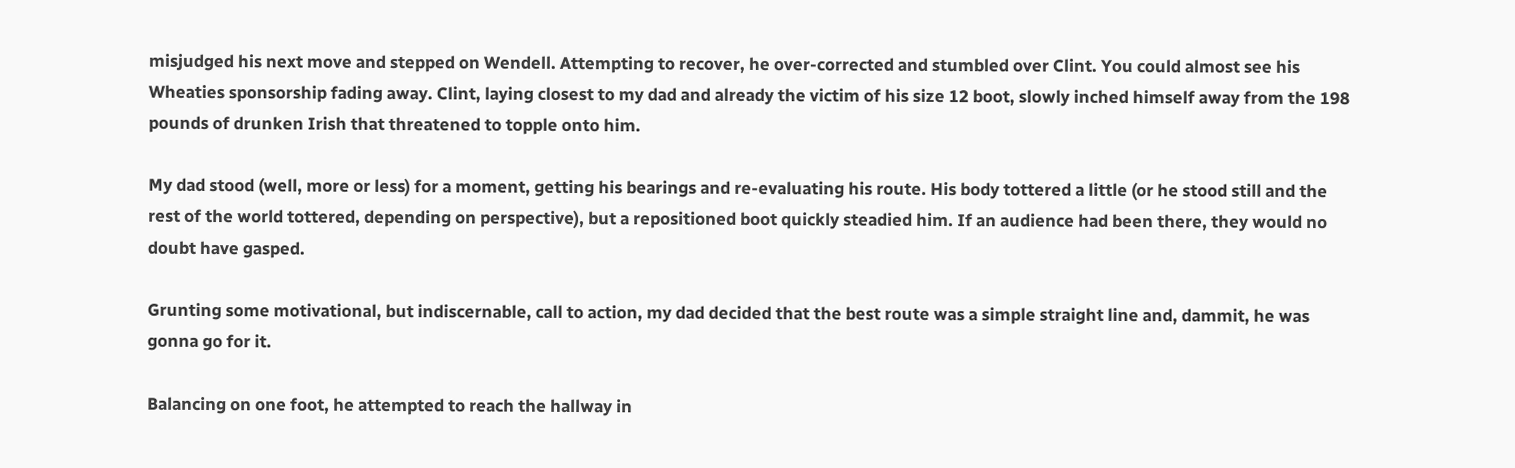misjudged his next move and stepped on Wendell. Attempting to recover, he over-corrected and stumbled over Clint. You could almost see his Wheaties sponsorship fading away. Clint, laying closest to my dad and already the victim of his size 12 boot, slowly inched himself away from the 198 pounds of drunken Irish that threatened to topple onto him.

My dad stood (well, more or less) for a moment, getting his bearings and re-evaluating his route. His body tottered a little (or he stood still and the rest of the world tottered, depending on perspective), but a repositioned boot quickly steadied him. If an audience had been there, they would no doubt have gasped.

Grunting some motivational, but indiscernable, call to action, my dad decided that the best route was a simple straight line and, dammit, he was gonna go for it.

Balancing on one foot, he attempted to reach the hallway in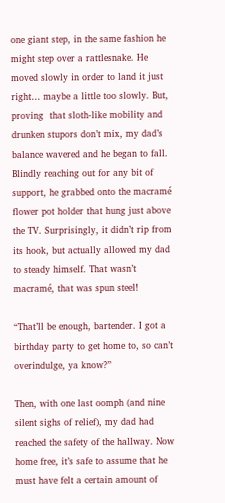one giant step, in the same fashion he might step over a rattlesnake. He moved slowly in order to land it just right… maybe a little too slowly. But, proving  that sloth-like mobility and drunken stupors don’t mix, my dad’s balance wavered and he began to fall. Blindly reaching out for any bit of support, he grabbed onto the macramé flower pot holder that hung just above the TV. Surprisingly, it didn’t rip from its hook, but actually allowed my dad to steady himself. That wasn’t macramé, that was spun steel!

“That’ll be enough, bartender. I got a birthday party to get home to, so can’t overindulge, ya know?”

Then, with one last oomph (and nine silent sighs of relief), my dad had reached the safety of the hallway. Now home free, it’s safe to assume that he must have felt a certain amount of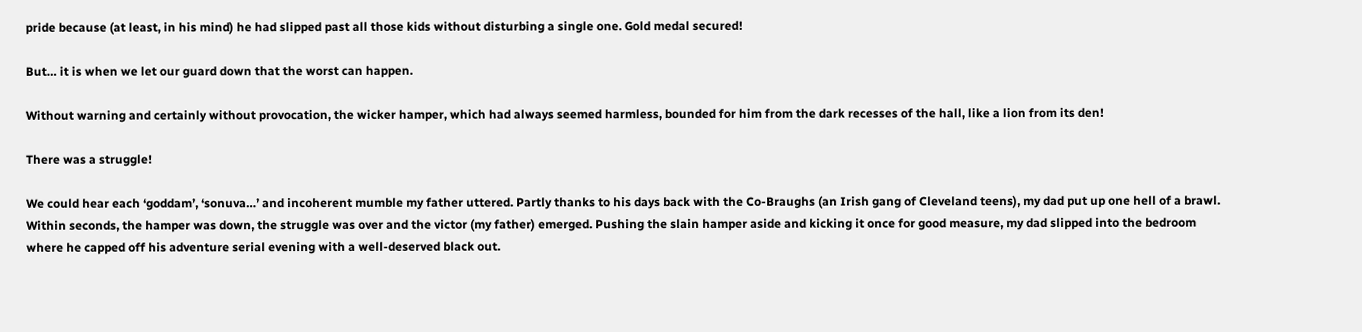pride because (at least, in his mind) he had slipped past all those kids without disturbing a single one. Gold medal secured!

But… it is when we let our guard down that the worst can happen.

Without warning and certainly without provocation, the wicker hamper, which had always seemed harmless, bounded for him from the dark recesses of the hall, like a lion from its den!

There was a struggle!

We could hear each ‘goddam’, ‘sonuva…’ and incoherent mumble my father uttered. Partly thanks to his days back with the Co-Braughs (an Irish gang of Cleveland teens), my dad put up one hell of a brawl. Within seconds, the hamper was down, the struggle was over and the victor (my father) emerged. Pushing the slain hamper aside and kicking it once for good measure, my dad slipped into the bedroom where he capped off his adventure serial evening with a well-deserved black out.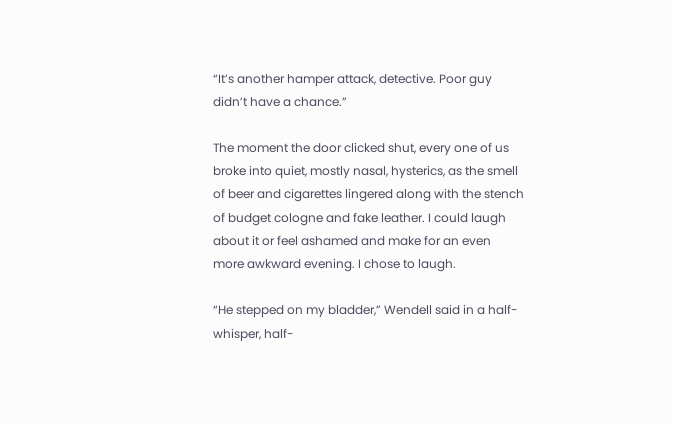“It’s another hamper attack, detective. Poor guy didn’t have a chance.”

The moment the door clicked shut, every one of us broke into quiet, mostly nasal, hysterics, as the smell of beer and cigarettes lingered along with the stench of budget cologne and fake leather. I could laugh about it or feel ashamed and make for an even more awkward evening. I chose to laugh.

“He stepped on my bladder,” Wendell said in a half-whisper, half-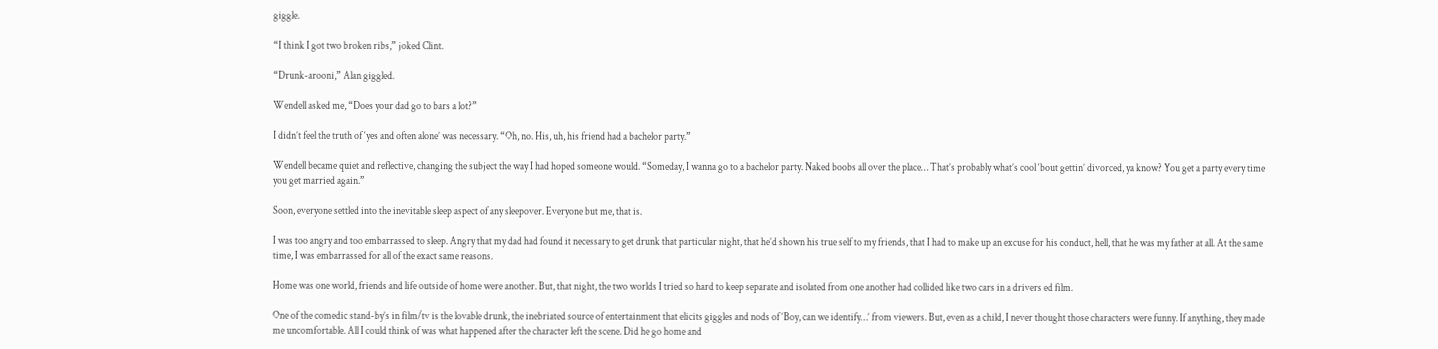giggle.

“I think I got two broken ribs,” joked Clint.

“Drunk-arooni,” Alan giggled.

Wendell asked me, “Does your dad go to bars a lot?”

I didn’t feel the truth of ‘yes and often alone’ was necessary. “Oh, no. His, uh, his friend had a bachelor party.”

Wendell became quiet and reflective, changing the subject the way I had hoped someone would. “Someday, I wanna go to a bachelor party. Naked boobs all over the place… That’s probably what’s cool ‘bout gettin’ divorced, ya know? You get a party every time you get married again.”

Soon, everyone settled into the inevitable sleep aspect of any sleepover. Everyone but me, that is.

I was too angry and too embarrassed to sleep. Angry that my dad had found it necessary to get drunk that particular night, that he’d shown his true self to my friends, that I had to make up an excuse for his conduct, hell, that he was my father at all. At the same time, I was embarrassed for all of the exact same reasons.

Home was one world, friends and life outside of home were another. But, that night, the two worlds I tried so hard to keep separate and isolated from one another had collided like two cars in a drivers ed film.

One of the comedic stand-by’s in film/tv is the lovable drunk, the inebriated source of entertainment that elicits giggles and nods of ‘Boy, can we identify…’ from viewers. But, even as a child, I never thought those characters were funny. If anything, they made me uncomfortable. All I could think of was what happened after the character left the scene. Did he go home and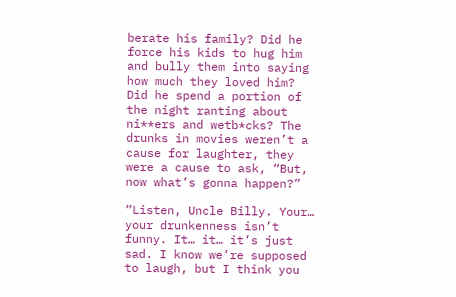berate his family? Did he force his kids to hug him and bully them into saying how much they loved him? Did he spend a portion of the night ranting about ni**ers and wetb*cks? The drunks in movies weren’t a cause for laughter, they were a cause to ask, “But, now what’s gonna happen?”

“Listen, Uncle Billy. Your… your drunkenness isn’t funny. It… it… it’s just sad. I know we’re supposed to laugh, but I think you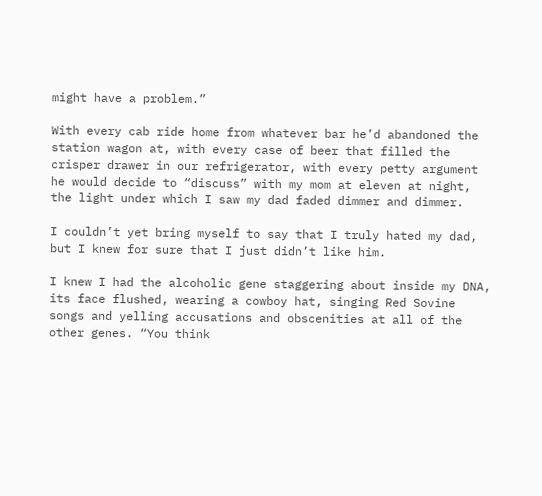might have a problem.”

With every cab ride home from whatever bar he’d abandoned the station wagon at, with every case of beer that filled the crisper drawer in our refrigerator, with every petty argument he would decide to “discuss” with my mom at eleven at night, the light under which I saw my dad faded dimmer and dimmer.

I couldn’t yet bring myself to say that I truly hated my dad, but I knew for sure that I just didn’t like him.

I knew I had the alcoholic gene staggering about inside my DNA, its face flushed, wearing a cowboy hat, singing Red Sovine songs and yelling accusations and obscenities at all of the other genes. “You think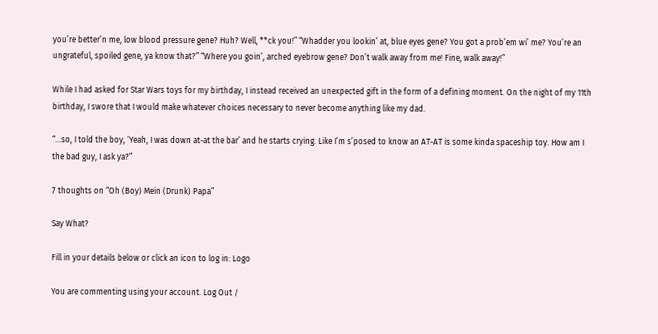you’re better’n me, low blood pressure gene? Huh? Well, **ck you!” “Whadder you lookin’ at, blue eyes gene? You got a prob’em wi’ me? You’re an ungrateful, spoiled gene, ya know that?” “Where you goin’, arched eyebrow gene? Don’t walk away from me! Fine, walk away!”

While I had asked for Star Wars toys for my birthday, I instead received an unexpected gift in the form of a defining moment. On the night of my 11th birthday, I swore that I would make whatever choices necessary to never become anything like my dad.

“…so, I told the boy, ‘Yeah, I was down at-at the bar’ and he starts crying. Like I’m s’posed to know an AT-AT is some kinda spaceship toy. How am I the bad guy, I ask ya?”

7 thoughts on “Oh (Boy) Mein (Drunk) Papa”

Say What?

Fill in your details below or click an icon to log in: Logo

You are commenting using your account. Log Out /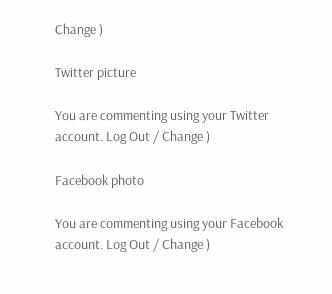Change )

Twitter picture

You are commenting using your Twitter account. Log Out / Change )

Facebook photo

You are commenting using your Facebook account. Log Out / Change )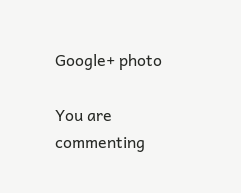Google+ photo

You are commenting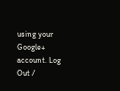using your Google+ account. Log Out /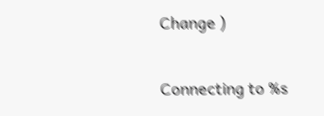Change )

Connecting to %s